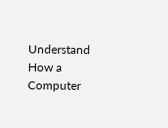Understand How a Computer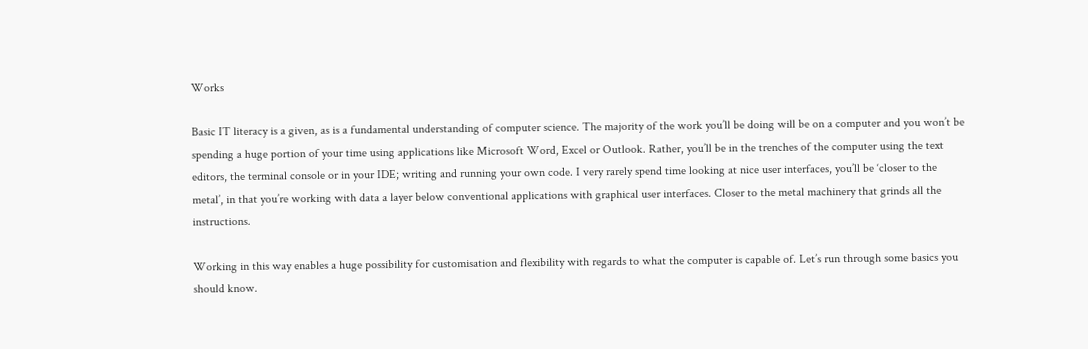Works

Basic IT literacy is a given, as is a fundamental understanding of computer science. The majority of the work you’ll be doing will be on a computer and you won’t be spending a huge portion of your time using applications like Microsoft Word, Excel or Outlook. Rather, you’ll be in the trenches of the computer using the text editors, the terminal console or in your IDE; writing and running your own code. I very rarely spend time looking at nice user interfaces, you’ll be ‘closer to the metal’, in that you’re working with data a layer below conventional applications with graphical user interfaces. Closer to the metal machinery that grinds all the instructions.

Working in this way enables a huge possibility for customisation and flexibility with regards to what the computer is capable of. Let’s run through some basics you should know.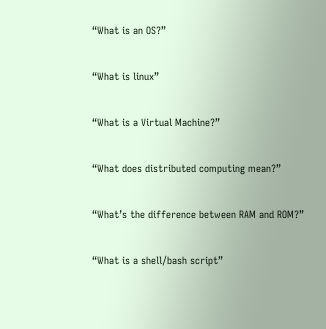“What is an OS?”

“What is linux”

“What is a Virtual Machine?”

“What does distributed computing mean?”

“What’s the difference between RAM and ROM?”

“What is a shell/bash script”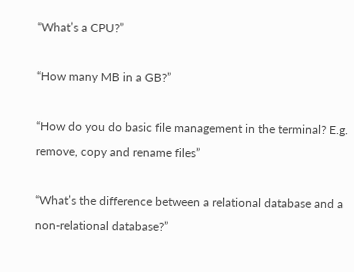“What’s a CPU?”

“How many MB in a GB?”

“How do you do basic file management in the terminal? E.g. remove, copy and rename files”

“What’s the difference between a relational database and a non-relational database?”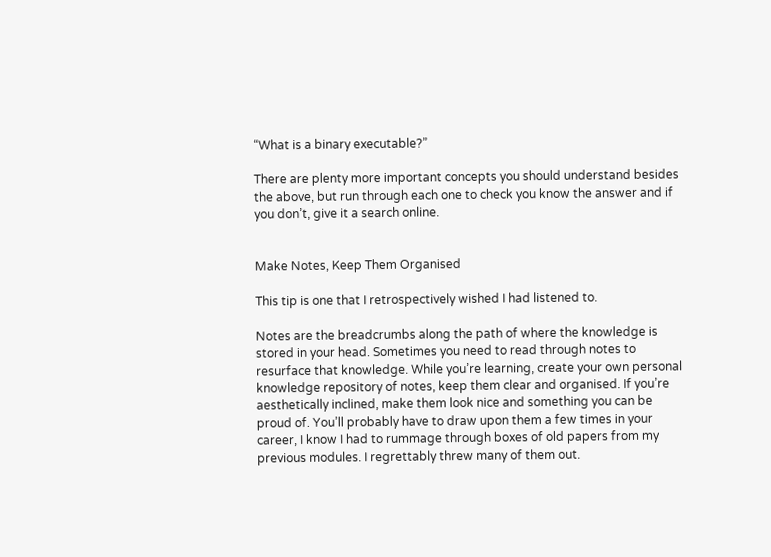“What is a binary executable?”

There are plenty more important concepts you should understand besides the above, but run through each one to check you know the answer and if you don’t, give it a search online.


Make Notes, Keep Them Organised

This tip is one that I retrospectively wished I had listened to.

Notes are the breadcrumbs along the path of where the knowledge is stored in your head. Sometimes you need to read through notes to resurface that knowledge. While you’re learning, create your own personal knowledge repository of notes, keep them clear and organised. If you’re aesthetically inclined, make them look nice and something you can be proud of. You’ll probably have to draw upon them a few times in your career, I know I had to rummage through boxes of old papers from my previous modules. I regrettably threw many of them out.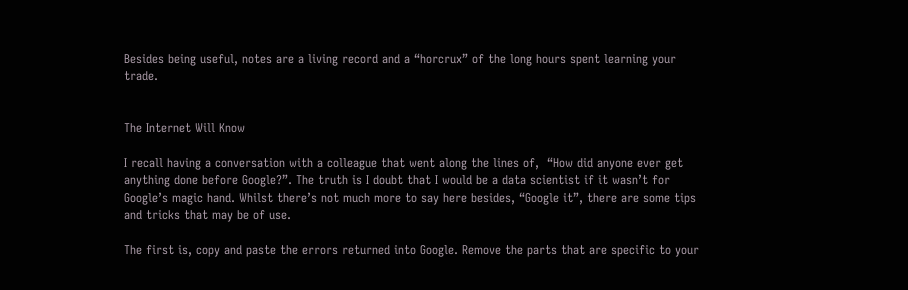Besides being useful, notes are a living record and a “horcrux” of the long hours spent learning your trade.


The Internet Will Know

I recall having a conversation with a colleague that went along the lines of,  “How did anyone ever get anything done before Google?”. The truth is I doubt that I would be a data scientist if it wasn’t for Google’s magic hand. Whilst there’s not much more to say here besides, “Google it”, there are some tips and tricks that may be of use.

The first is, copy and paste the errors returned into Google. Remove the parts that are specific to your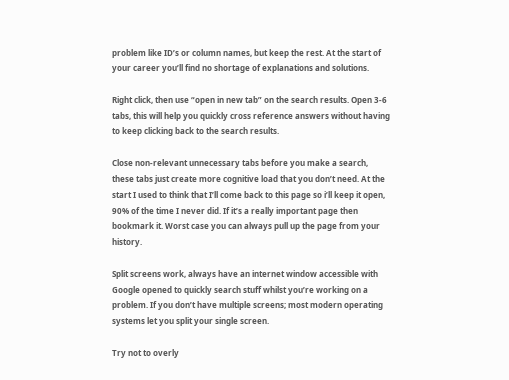problem like ID’s or column names, but keep the rest. At the start of your career you’ll find no shortage of explanations and solutions.

Right click, then use “open in new tab” on the search results. Open 3-6 tabs, this will help you quickly cross reference answers without having to keep clicking back to the search results.

Close non-relevant unnecessary tabs before you make a search, these tabs just create more cognitive load that you don’t need. At the start I used to think that I’ll come back to this page so i’ll keep it open, 90% of the time I never did. If it’s a really important page then bookmark it. Worst case you can always pull up the page from your history.

Split screens work, always have an internet window accessible with Google opened to quickly search stuff whilst you’re working on a problem. If you don’t have multiple screens; most modern operating systems let you split your single screen.

Try not to overly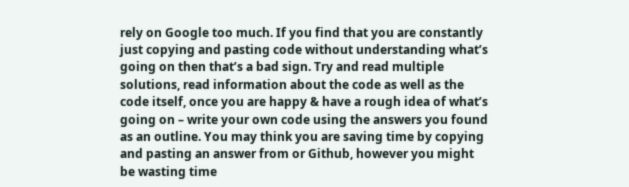rely on Google too much. If you find that you are constantly just copying and pasting code without understanding what’s going on then that’s a bad sign. Try and read multiple solutions, read information about the code as well as the code itself, once you are happy & have a rough idea of what’s going on – write your own code using the answers you found as an outline. You may think you are saving time by copying and pasting an answer from or Github, however you might be wasting time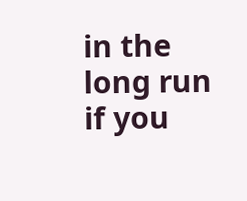in the long run if you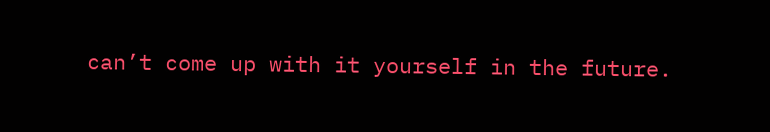can’t come up with it yourself in the future.